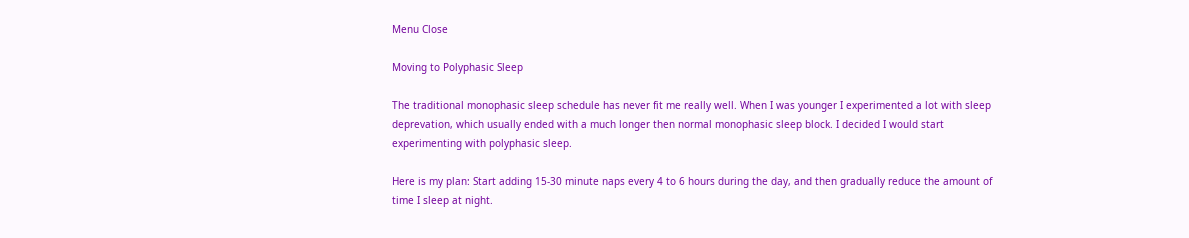Menu Close

Moving to Polyphasic Sleep

The traditional monophasic sleep schedule has never fit me really well. When I was younger I experimented a lot with sleep deprevation, which usually ended with a much longer then normal monophasic sleep block. I decided I would start experimenting with polyphasic sleep.

Here is my plan: Start adding 15-30 minute naps every 4 to 6 hours during the day, and then gradually reduce the amount of time I sleep at night.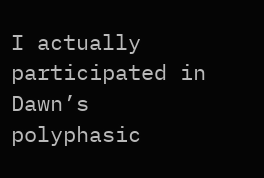I actually participated in Dawn’s polyphasic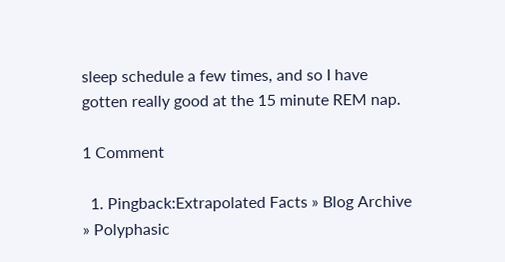sleep schedule a few times, and so I have gotten really good at the 15 minute REM nap.

1 Comment

  1. Pingback:Extrapolated Facts » Blog Archive » Polyphasic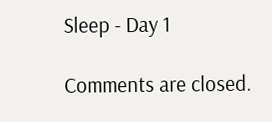Sleep - Day 1

Comments are closed.